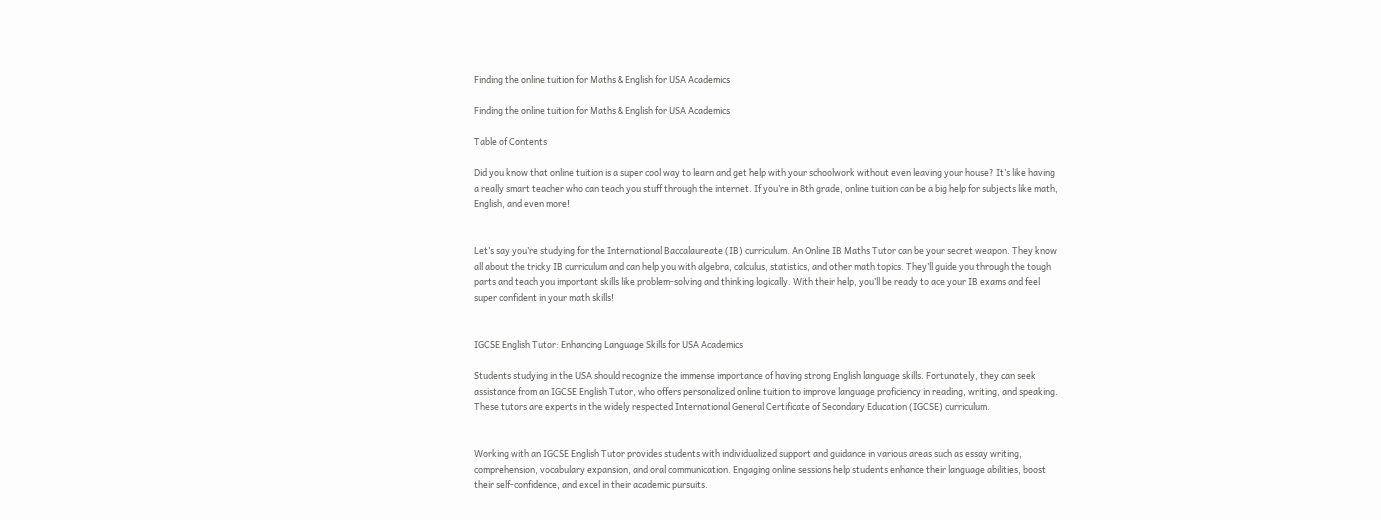Finding the online tuition for Maths & English for USA Academics

Finding the online tuition for Maths & English for USA Academics

Table of Contents

Did you know that online tuition is a super cool way to learn and get help with your schoolwork without even leaving your house? It’s like having a really smart teacher who can teach you stuff through the internet. If you’re in 8th grade, online tuition can be a big help for subjects like math, English, and even more!


Let’s say you’re studying for the International Baccalaureate (IB) curriculum. An Online IB Maths Tutor can be your secret weapon. They know all about the tricky IB curriculum and can help you with algebra, calculus, statistics, and other math topics. They’ll guide you through the tough parts and teach you important skills like problem-solving and thinking logically. With their help, you’ll be ready to ace your IB exams and feel super confident in your math skills!


IGCSE English Tutor: Enhancing Language Skills for USA Academics

Students studying in the USA should recognize the immense importance of having strong English language skills. Fortunately, they can seek assistance from an IGCSE English Tutor, who offers personalized online tuition to improve language proficiency in reading, writing, and speaking. These tutors are experts in the widely respected International General Certificate of Secondary Education (IGCSE) curriculum.


Working with an IGCSE English Tutor provides students with individualized support and guidance in various areas such as essay writing, comprehension, vocabulary expansion, and oral communication. Engaging online sessions help students enhance their language abilities, boost their self-confidence, and excel in their academic pursuits.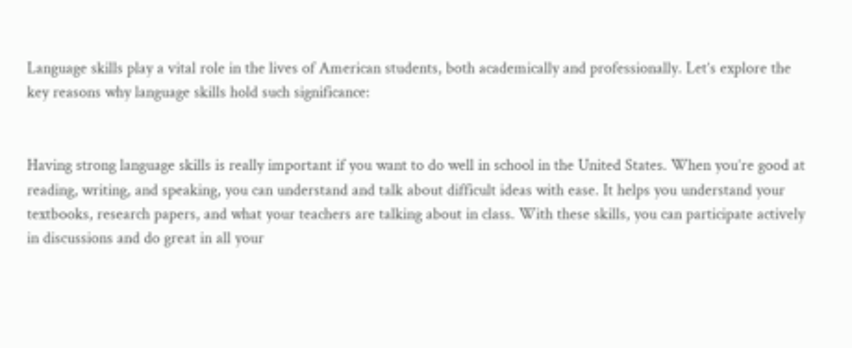Language skills play a vital role in the lives of American students, both academically and professionally. Let’s explore the key reasons why language skills hold such significance:


Having strong language skills is really important if you want to do well in school in the United States. When you’re good at reading, writing, and speaking, you can understand and talk about difficult ideas with ease. It helps you understand your textbooks, research papers, and what your teachers are talking about in class. With these skills, you can participate actively in discussions and do great in all your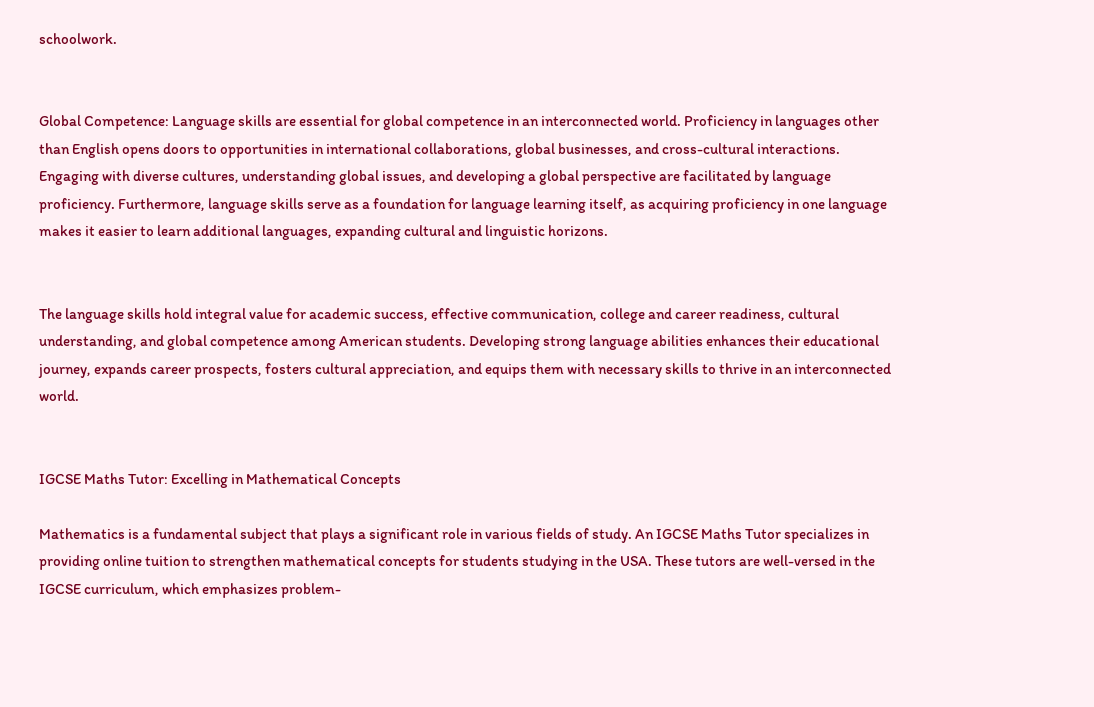schoolwork.


Global Competence: Language skills are essential for global competence in an interconnected world. Proficiency in languages other than English opens doors to opportunities in international collaborations, global businesses, and cross-cultural interactions. Engaging with diverse cultures, understanding global issues, and developing a global perspective are facilitated by language proficiency. Furthermore, language skills serve as a foundation for language learning itself, as acquiring proficiency in one language makes it easier to learn additional languages, expanding cultural and linguistic horizons.


The language skills hold integral value for academic success, effective communication, college and career readiness, cultural understanding, and global competence among American students. Developing strong language abilities enhances their educational journey, expands career prospects, fosters cultural appreciation, and equips them with necessary skills to thrive in an interconnected world.


IGCSE Maths Tutor: Excelling in Mathematical Concepts

Mathematics is a fundamental subject that plays a significant role in various fields of study. An IGCSE Maths Tutor specializes in providing online tuition to strengthen mathematical concepts for students studying in the USA. These tutors are well-versed in the IGCSE curriculum, which emphasizes problem-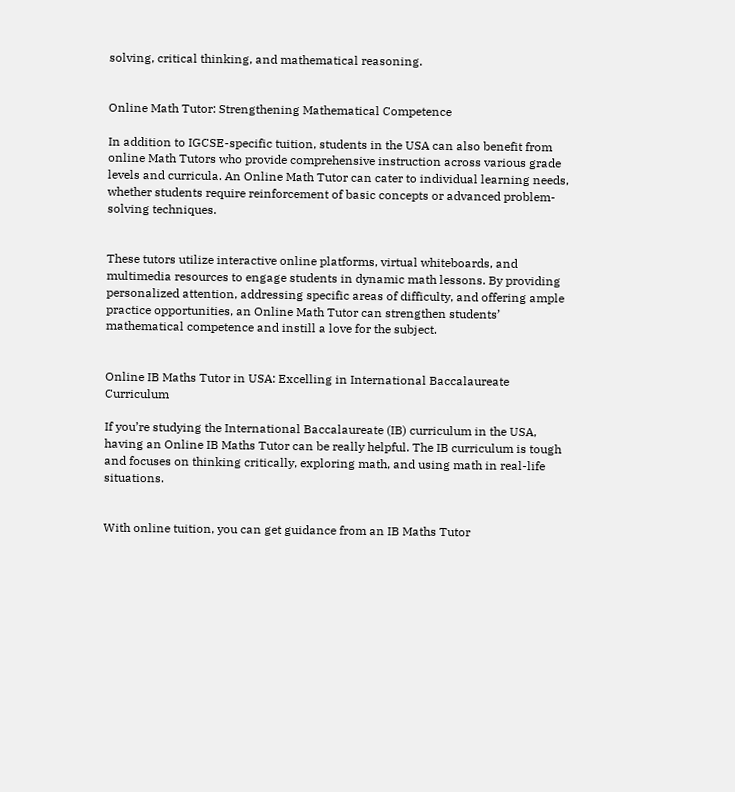solving, critical thinking, and mathematical reasoning.


Online Math Tutor: Strengthening Mathematical Competence

In addition to IGCSE-specific tuition, students in the USA can also benefit from online Math Tutors who provide comprehensive instruction across various grade levels and curricula. An Online Math Tutor can cater to individual learning needs, whether students require reinforcement of basic concepts or advanced problem-solving techniques.


These tutors utilize interactive online platforms, virtual whiteboards, and multimedia resources to engage students in dynamic math lessons. By providing personalized attention, addressing specific areas of difficulty, and offering ample practice opportunities, an Online Math Tutor can strengthen students’ mathematical competence and instill a love for the subject.


Online IB Maths Tutor in USA: Excelling in International Baccalaureate Curriculum

If you’re studying the International Baccalaureate (IB) curriculum in the USA, having an Online IB Maths Tutor can be really helpful. The IB curriculum is tough and focuses on thinking critically, exploring math, and using math in real-life situations.


With online tuition, you can get guidance from an IB Maths Tutor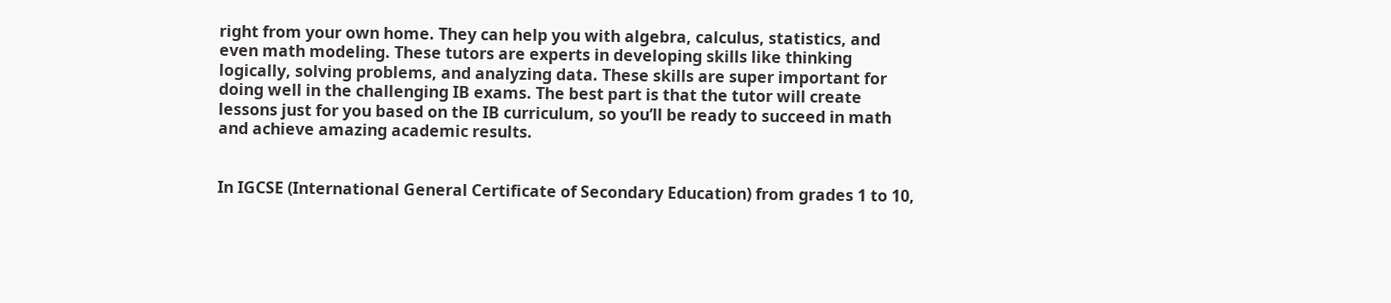right from your own home. They can help you with algebra, calculus, statistics, and even math modeling. These tutors are experts in developing skills like thinking logically, solving problems, and analyzing data. These skills are super important for doing well in the challenging IB exams. The best part is that the tutor will create lessons just for you based on the IB curriculum, so you’ll be ready to succeed in math and achieve amazing academic results.


In IGCSE (International General Certificate of Secondary Education) from grades 1 to 10,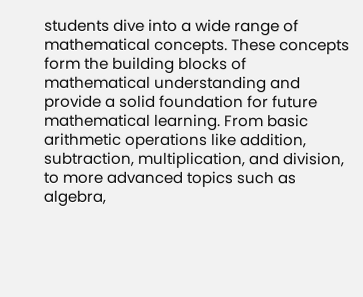students dive into a wide range of mathematical concepts. These concepts form the building blocks of mathematical understanding and provide a solid foundation for future mathematical learning. From basic arithmetic operations like addition, subtraction, multiplication, and division, to more advanced topics such as algebra,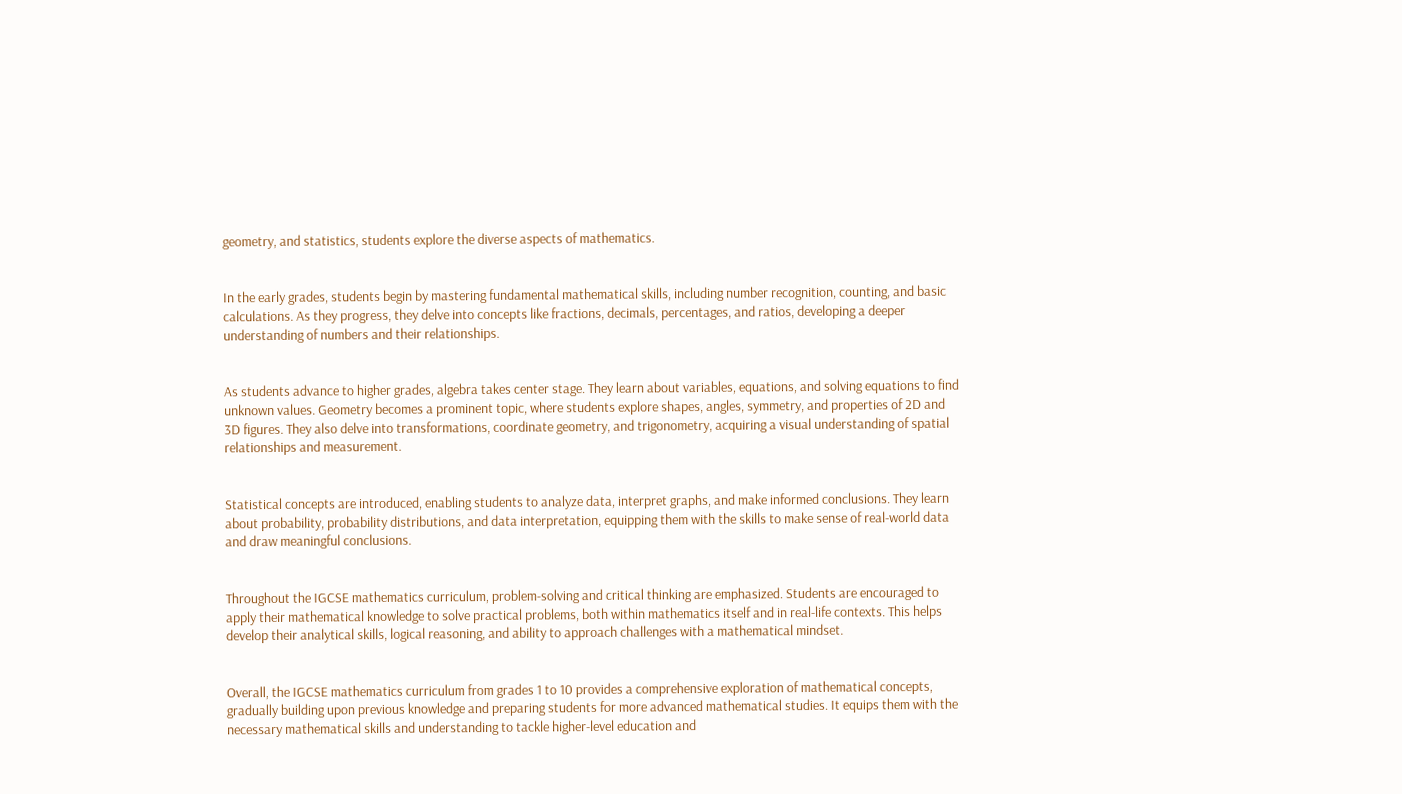geometry, and statistics, students explore the diverse aspects of mathematics.


In the early grades, students begin by mastering fundamental mathematical skills, including number recognition, counting, and basic calculations. As they progress, they delve into concepts like fractions, decimals, percentages, and ratios, developing a deeper understanding of numbers and their relationships.


As students advance to higher grades, algebra takes center stage. They learn about variables, equations, and solving equations to find unknown values. Geometry becomes a prominent topic, where students explore shapes, angles, symmetry, and properties of 2D and 3D figures. They also delve into transformations, coordinate geometry, and trigonometry, acquiring a visual understanding of spatial relationships and measurement.


Statistical concepts are introduced, enabling students to analyze data, interpret graphs, and make informed conclusions. They learn about probability, probability distributions, and data interpretation, equipping them with the skills to make sense of real-world data and draw meaningful conclusions.


Throughout the IGCSE mathematics curriculum, problem-solving and critical thinking are emphasized. Students are encouraged to apply their mathematical knowledge to solve practical problems, both within mathematics itself and in real-life contexts. This helps develop their analytical skills, logical reasoning, and ability to approach challenges with a mathematical mindset.


Overall, the IGCSE mathematics curriculum from grades 1 to 10 provides a comprehensive exploration of mathematical concepts, gradually building upon previous knowledge and preparing students for more advanced mathematical studies. It equips them with the necessary mathematical skills and understanding to tackle higher-level education and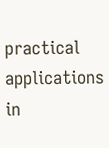practical applications in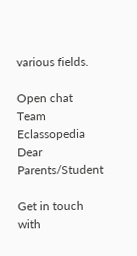various fields.

Open chat
Team Eclassopedia
Dear Parents/Student

Get in touch with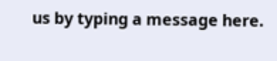us by typing a message here.